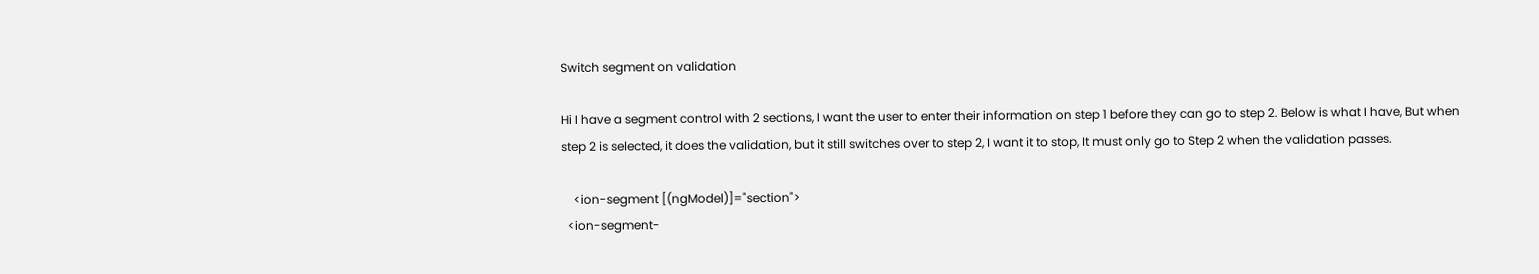Switch segment on validation

Hi I have a segment control with 2 sections, I want the user to enter their information on step 1 before they can go to step 2. Below is what I have, But when step 2 is selected, it does the validation, but it still switches over to step 2, I want it to stop, It must only go to Step 2 when the validation passes.

    <ion-segment [(ngModel)]="section">
  <ion-segment-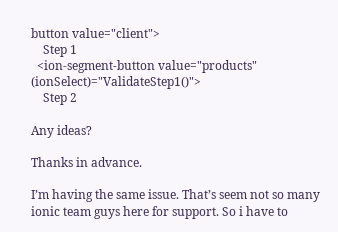button value="client">
    Step 1
  <ion-segment-button value="products" (ionSelect)="ValidateStep1()">
    Step 2

Any ideas?

Thanks in advance.

I’m having the same issue. That’s seem not so many ionic team guys here for support. So i have to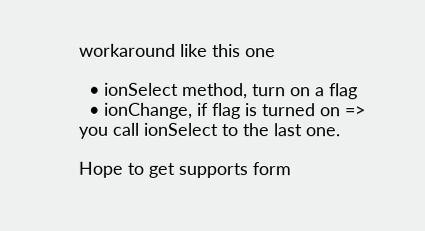workaround like this one

  • ionSelect method, turn on a flag
  • ionChange, if flag is turned on => you call ionSelect to the last one.

Hope to get supports form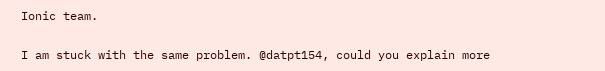Ionic team.


I am stuck with the same problem. @datpt154, could you explain more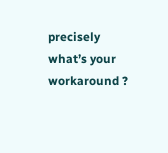precisely what’s your workaround ?